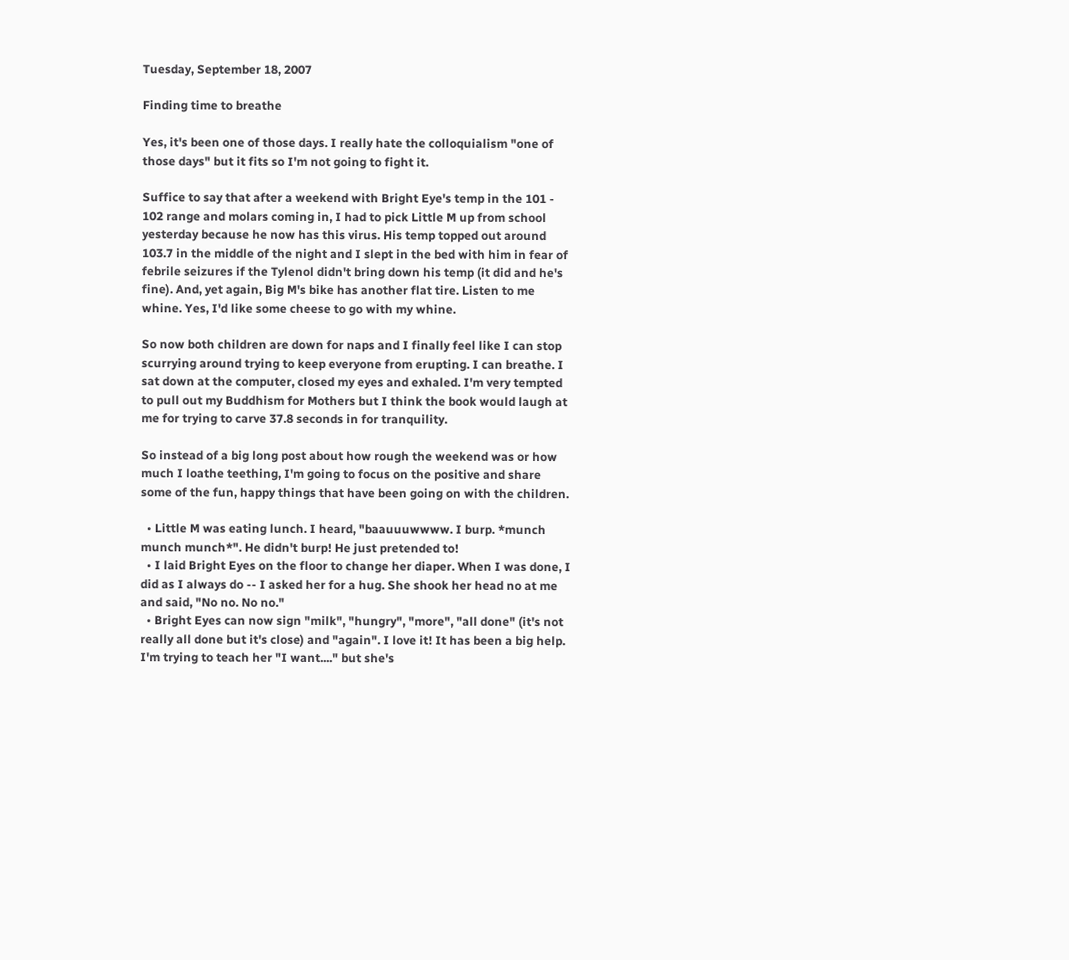Tuesday, September 18, 2007

Finding time to breathe

Yes, it's been one of those days. I really hate the colloquialism "one of those days" but it fits so I'm not going to fight it.

Suffice to say that after a weekend with Bright Eye's temp in the 101 - 102 range and molars coming in, I had to pick Little M up from school yesterday because he now has this virus. His temp topped out around 103.7 in the middle of the night and I slept in the bed with him in fear of febrile seizures if the Tylenol didn't bring down his temp (it did and he's fine). And, yet again, Big M's bike has another flat tire. Listen to me whine. Yes, I'd like some cheese to go with my whine.

So now both children are down for naps and I finally feel like I can stop scurrying around trying to keep everyone from erupting. I can breathe. I sat down at the computer, closed my eyes and exhaled. I'm very tempted to pull out my Buddhism for Mothers but I think the book would laugh at me for trying to carve 37.8 seconds in for tranquility.

So instead of a big long post about how rough the weekend was or how much I loathe teething, I'm going to focus on the positive and share some of the fun, happy things that have been going on with the children.

  • Little M was eating lunch. I heard, "baauuuwwww. I burp. *munch munch munch*". He didn't burp! He just pretended to!
  • I laid Bright Eyes on the floor to change her diaper. When I was done, I did as I always do -- I asked her for a hug. She shook her head no at me and said, "No no. No no."
  • Bright Eyes can now sign "milk", "hungry", "more", "all done" (it's not really all done but it's close) and "again". I love it! It has been a big help. I'm trying to teach her "I want...." but she's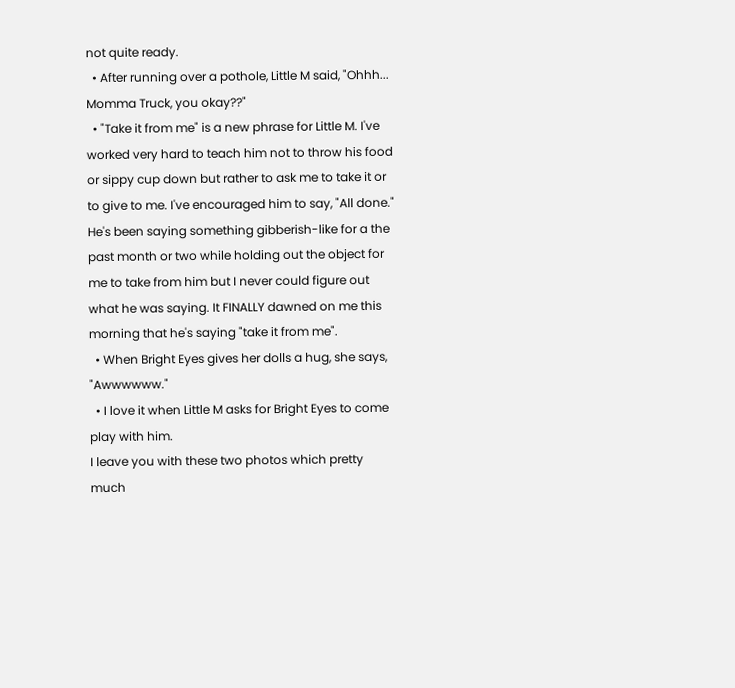not quite ready.
  • After running over a pothole, Little M said, "Ohhh... Momma Truck, you okay??"
  • "Take it from me" is a new phrase for Little M. I've worked very hard to teach him not to throw his food or sippy cup down but rather to ask me to take it or to give to me. I've encouraged him to say, "All done." He's been saying something gibberish-like for a the past month or two while holding out the object for me to take from him but I never could figure out what he was saying. It FINALLY dawned on me this morning that he's saying "take it from me".
  • When Bright Eyes gives her dolls a hug, she says, "Awwwwww."
  • I love it when Little M asks for Bright Eyes to come play with him.
I leave you with these two photos which pretty much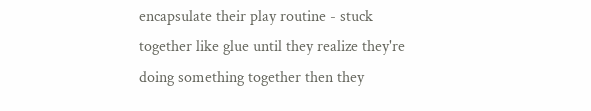encapsulate their play routine - stuck together like glue until they realize they're doing something together then they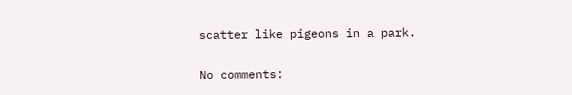scatter like pigeons in a park.

No comments: